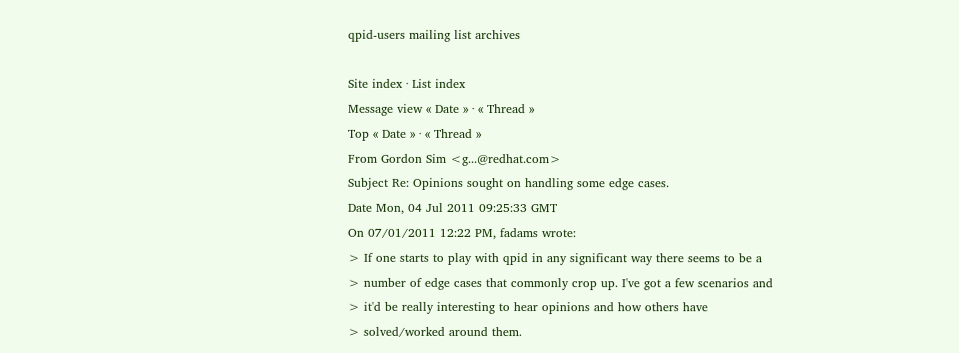qpid-users mailing list archives

Site index · List index
Message view « Date » · « Thread »
Top « Date » · « Thread »
From Gordon Sim <g...@redhat.com>
Subject Re: Opinions sought on handling some edge cases.
Date Mon, 04 Jul 2011 09:25:33 GMT
On 07/01/2011 12:22 PM, fadams wrote:
> If one starts to play with qpid in any significant way there seems to be a
> number of edge cases that commonly crop up. I've got a few scenarios and
> it'd be really interesting to hear opinions and how others have
> solved/worked around them.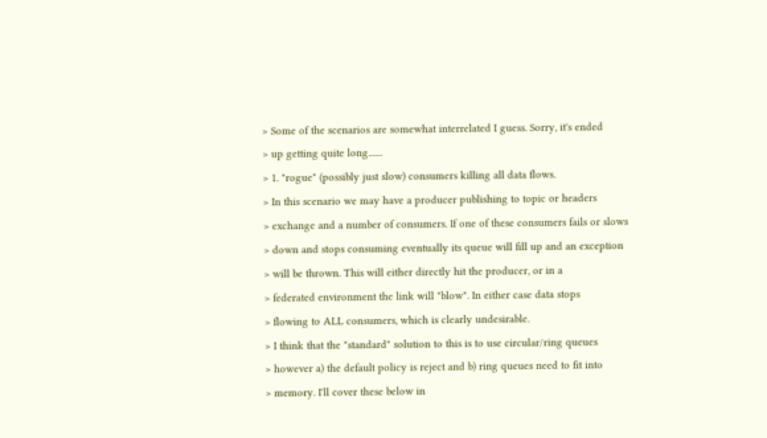> Some of the scenarios are somewhat interrelated I guess. Sorry, it's ended
> up getting quite long.......
> 1. "rogue" (possibly just slow) consumers killing all data flows.
> In this scenario we may have a producer publishing to topic or headers
> exchange and a number of consumers. If one of these consumers fails or slows
> down and stops consuming eventually its queue will fill up and an exception
> will be thrown. This will either directly hit the producer, or in a
> federated environment the link will "blow". In either case data stops
> flowing to ALL consumers, which is clearly undesirable.
> I think that the "standard" solution to this is to use circular/ring queues
> however a) the default policy is reject and b) ring queues need to fit into
> memory. I'll cover these below in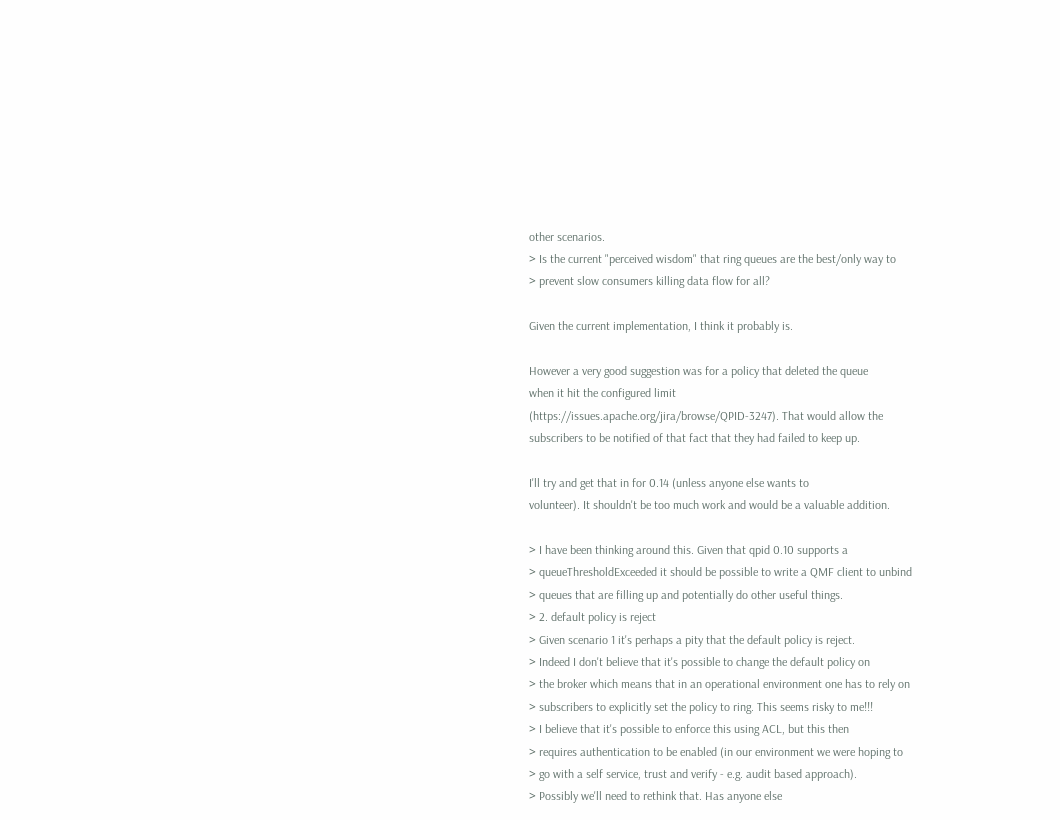other scenarios.
> Is the current "perceived wisdom" that ring queues are the best/only way to
> prevent slow consumers killing data flow for all?

Given the current implementation, I think it probably is.

However a very good suggestion was for a policy that deleted the queue
when it hit the configured limit
(https://issues.apache.org/jira/browse/QPID-3247). That would allow the
subscribers to be notified of that fact that they had failed to keep up.

I'll try and get that in for 0.14 (unless anyone else wants to
volunteer). It shouldn't be too much work and would be a valuable addition.

> I have been thinking around this. Given that qpid 0.10 supports a
> queueThresholdExceeded it should be possible to write a QMF client to unbind
> queues that are filling up and potentially do other useful things.
> 2. default policy is reject
> Given scenario 1 it's perhaps a pity that the default policy is reject.
> Indeed I don't believe that it's possible to change the default policy on
> the broker which means that in an operational environment one has to rely on
> subscribers to explicitly set the policy to ring. This seems risky to me!!!
> I believe that it's possible to enforce this using ACL, but this then
> requires authentication to be enabled (in our environment we were hoping to
> go with a self service, trust and verify - e.g. audit based approach).
> Possibly we'll need to rethink that. Has anyone else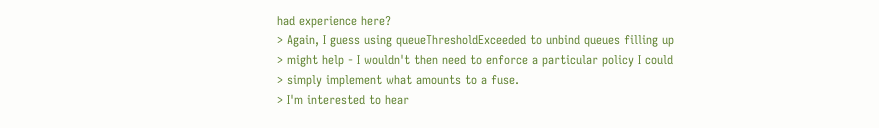had experience here?
> Again, I guess using queueThresholdExceeded to unbind queues filling up
> might help - I wouldn't then need to enforce a particular policy I could
> simply implement what amounts to a fuse.
> I'm interested to hear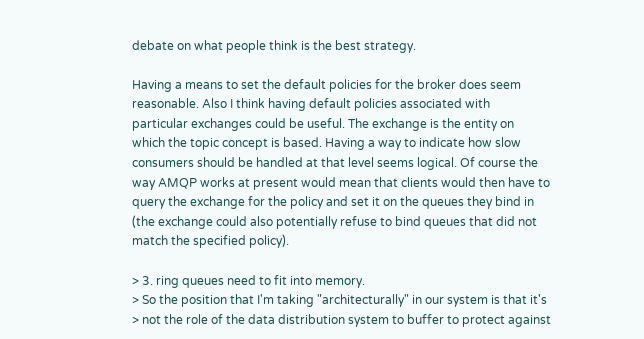debate on what people think is the best strategy.

Having a means to set the default policies for the broker does seem
reasonable. Also I think having default policies associated with
particular exchanges could be useful. The exchange is the entity on
which the topic concept is based. Having a way to indicate how slow
consumers should be handled at that level seems logical. Of course the
way AMQP works at present would mean that clients would then have to
query the exchange for the policy and set it on the queues they bind in
(the exchange could also potentially refuse to bind queues that did not
match the specified policy).

> 3. ring queues need to fit into memory.
> So the position that I'm taking "architecturally" in our system is that it's
> not the role of the data distribution system to buffer to protect against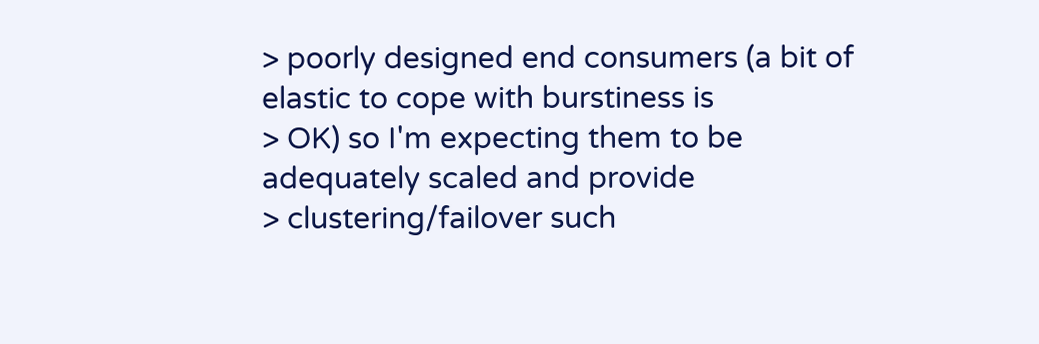> poorly designed end consumers (a bit of elastic to cope with burstiness is
> OK) so I'm expecting them to be adequately scaled and provide
> clustering/failover such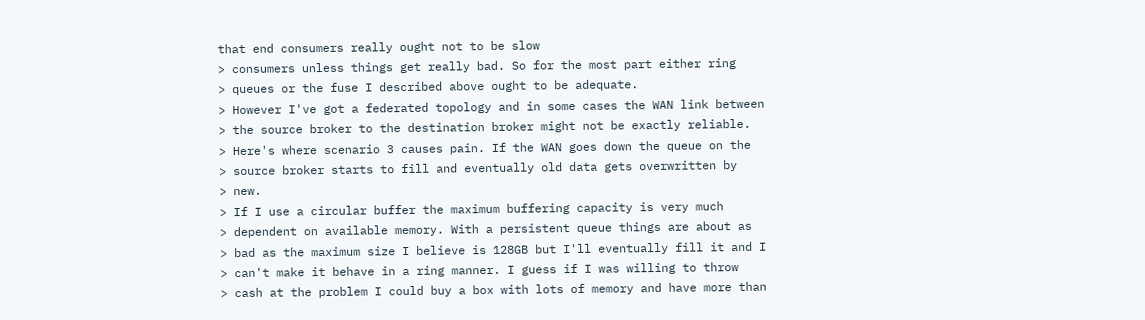that end consumers really ought not to be slow
> consumers unless things get really bad. So for the most part either ring
> queues or the fuse I described above ought to be adequate.
> However I've got a federated topology and in some cases the WAN link between
> the source broker to the destination broker might not be exactly reliable.
> Here's where scenario 3 causes pain. If the WAN goes down the queue on the
> source broker starts to fill and eventually old data gets overwritten by
> new.
> If I use a circular buffer the maximum buffering capacity is very much
> dependent on available memory. With a persistent queue things are about as
> bad as the maximum size I believe is 128GB but I'll eventually fill it and I
> can't make it behave in a ring manner. I guess if I was willing to throw
> cash at the problem I could buy a box with lots of memory and have more than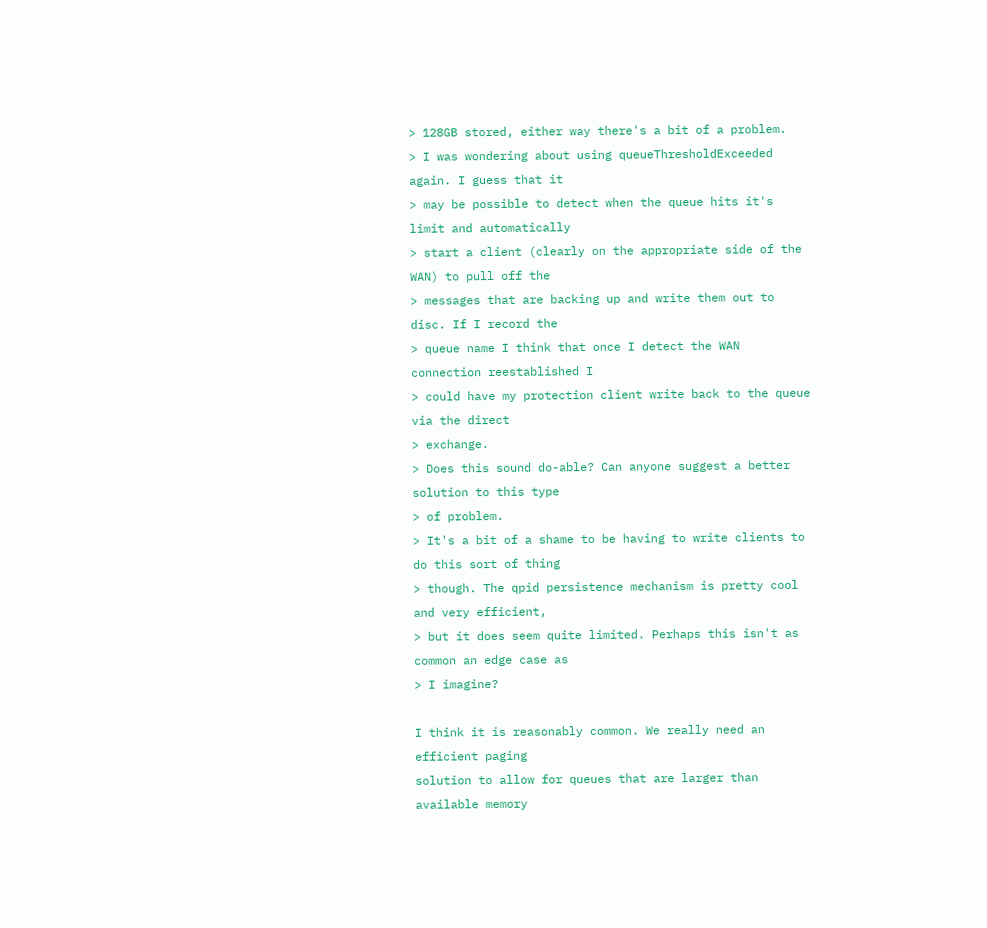> 128GB stored, either way there's a bit of a problem.
> I was wondering about using queueThresholdExceeded again. I guess that it
> may be possible to detect when the queue hits it's limit and automatically
> start a client (clearly on the appropriate side of the WAN) to pull off the
> messages that are backing up and write them out to disc. If I record the
> queue name I think that once I detect the WAN connection reestablished I
> could have my protection client write back to the queue via the direct
> exchange.
> Does this sound do-able? Can anyone suggest a better solution to this type
> of problem.
> It's a bit of a shame to be having to write clients to do this sort of thing
> though. The qpid persistence mechanism is pretty cool and very efficient,
> but it does seem quite limited. Perhaps this isn't as common an edge case as
> I imagine?

I think it is reasonably common. We really need an efficient paging
solution to allow for queues that are larger than available memory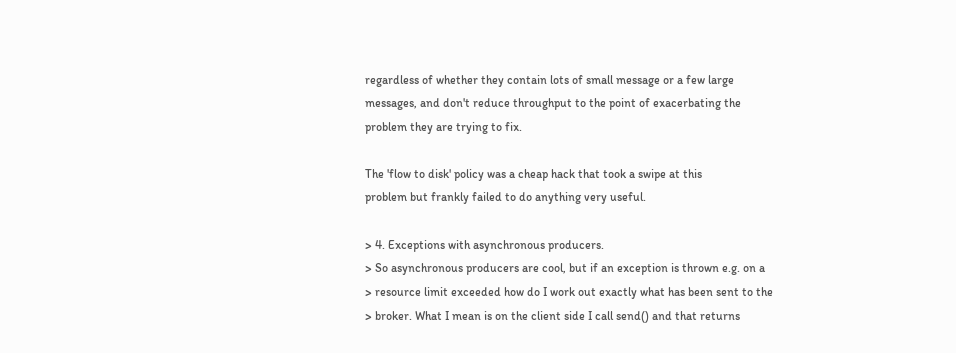regardless of whether they contain lots of small message or a few large
messages, and don't reduce throughput to the point of exacerbating the
problem they are trying to fix.

The 'flow to disk' policy was a cheap hack that took a swipe at this
problem but frankly failed to do anything very useful.

> 4. Exceptions with asynchronous producers.
> So asynchronous producers are cool, but if an exception is thrown e.g. on a
> resource limit exceeded how do I work out exactly what has been sent to the
> broker. What I mean is on the client side I call send() and that returns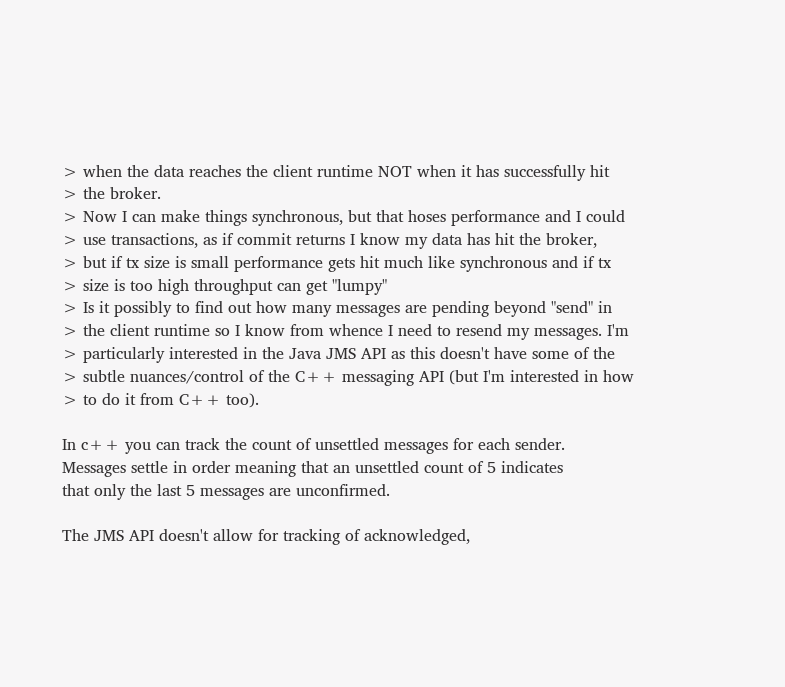> when the data reaches the client runtime NOT when it has successfully hit
> the broker.
> Now I can make things synchronous, but that hoses performance and I could
> use transactions, as if commit returns I know my data has hit the broker,
> but if tx size is small performance gets hit much like synchronous and if tx
> size is too high throughput can get "lumpy"
> Is it possibly to find out how many messages are pending beyond "send" in
> the client runtime so I know from whence I need to resend my messages. I'm
> particularly interested in the Java JMS API as this doesn't have some of the
> subtle nuances/control of the C++ messaging API (but I'm interested in how
> to do it from C++ too).

In c++ you can track the count of unsettled messages for each sender.
Messages settle in order meaning that an unsettled count of 5 indicates
that only the last 5 messages are unconfirmed.

The JMS API doesn't allow for tracking of acknowledged,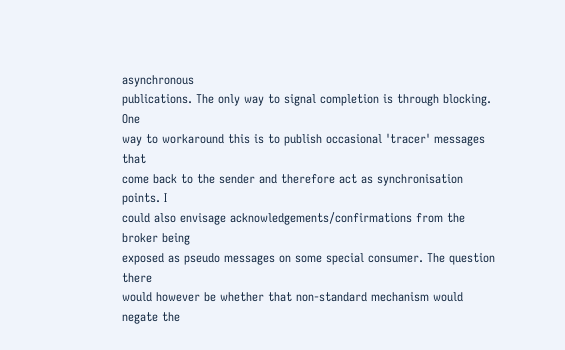asynchronous
publications. The only way to signal completion is through blocking. One
way to workaround this is to publish occasional 'tracer' messages that
come back to the sender and therefore act as synchronisation points. I
could also envisage acknowledgements/confirmations from the broker being
exposed as pseudo messages on some special consumer. The question there
would however be whether that non-standard mechanism would negate the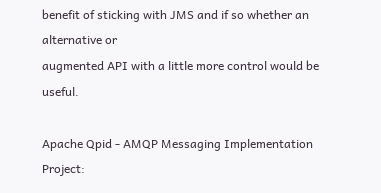benefit of sticking with JMS and if so whether an alternative or
augmented API with a little more control would be useful.

Apache Qpid - AMQP Messaging Implementation
Project: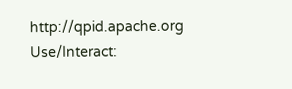http://qpid.apache.org
Use/Interact: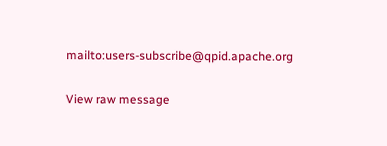mailto:users-subscribe@qpid.apache.org

View raw message